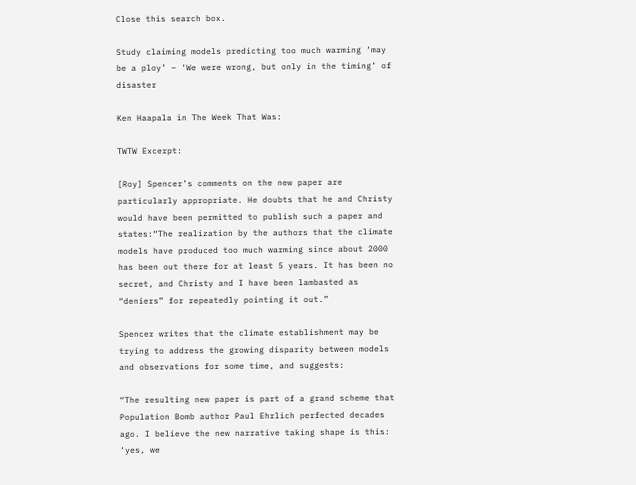Close this search box.

Study claiming models predicting too much warming ‘may be a ploy’ – ‘We were wrong, but only in the timing’ of disaster

Ken Haapala in The Week That Was:

TWTW Excerpt:

[Roy] Spencer’s comments on the new paper are particularly appropriate. He doubts that he and Christy would have been permitted to publish such a paper and states:“The realization by the authors that the climate models have produced too much warming since about 2000 has been out there for at least 5 years. It has been no secret, and Christy and I have been lambasted as “deniers” for repeatedly pointing it out.”

Spencer writes that the climate establishment may be trying to address the growing disparity between models and observations for some time, and suggests:

“The resulting new paper is part of a grand scheme that Population Bomb author Paul Ehrlich perfected decades ago. I believe the new narrative taking shape is this: ‘yes, we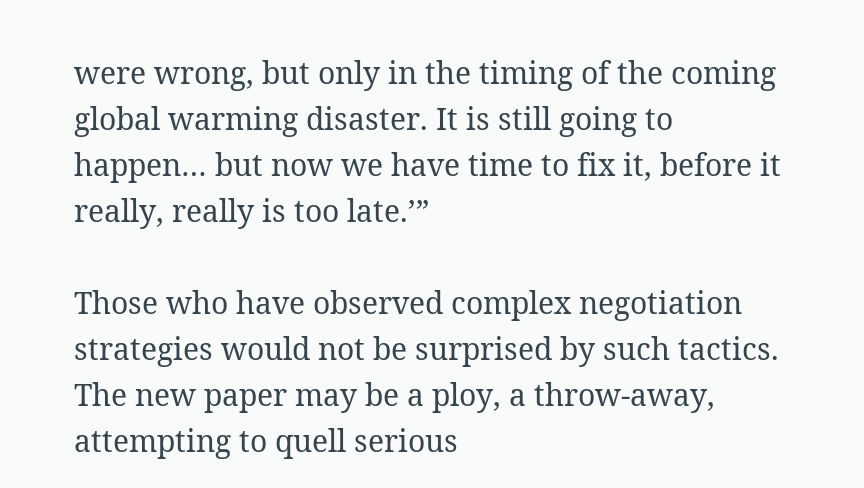were wrong, but only in the timing of the coming global warming disaster. It is still going to happen… but now we have time to fix it, before it really, really is too late.’”

Those who have observed complex negotiation strategies would not be surprised by such tactics. The new paper may be a ploy, a throw-away, attempting to quell serious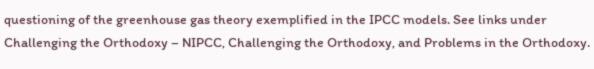questioning of the greenhouse gas theory exemplified in the IPCC models. See links under Challenging the Orthodoxy – NIPCC, Challenging the Orthodoxy, and Problems in the Orthodoxy.